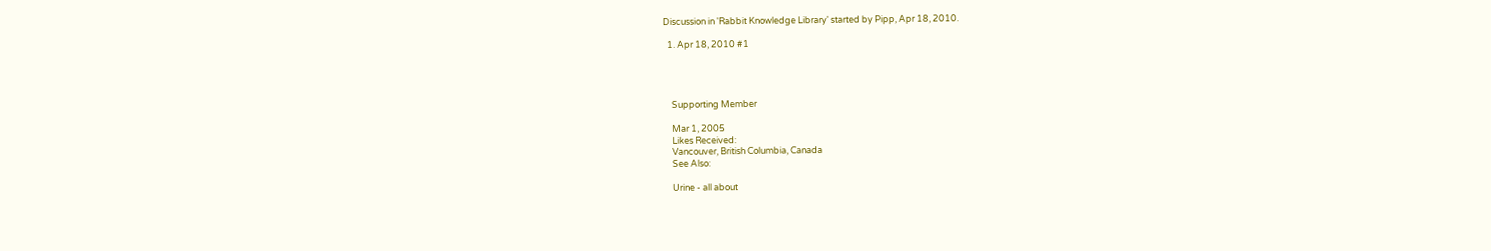Discussion in 'Rabbit Knowledge Library' started by Pipp, Apr 18, 2010.

  1. Apr 18, 2010 #1




    Supporting Member

    Mar 1, 2005
    Likes Received:
    Vancouver, British Columbia, Canada
    See Also:

    Urine - all about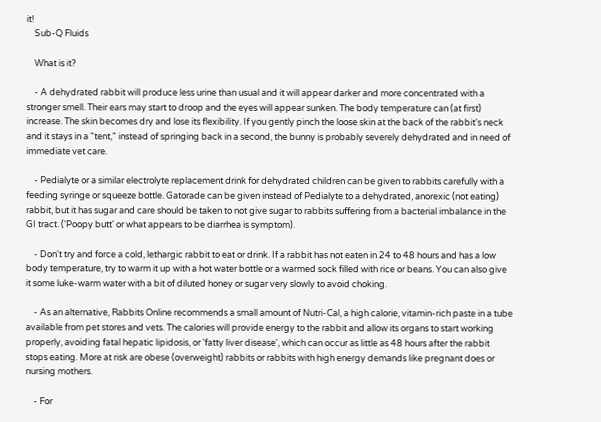it!
    Sub-Q Fluids

    What is it?

    - A dehydrated rabbit will produce less urine than usual and it will appear darker and more concentrated with a stronger smell. Their ears may start to droop and the eyes will appear sunken. The body temperature can (at first) increase. The skin becomes dry and lose its flexibility. If you gently pinch the loose skin at the back of the rabbit's neck and it stays in a "tent," instead of springing back in a second, the bunny is probably severely dehydrated and in need of immediate vet care.

    - Pedialyte or a similar electrolyte replacement drink for dehydrated children can be given to rabbits carefully with a feeding syringe or squeeze bottle. Gatorade can be given instead of Pedialyte to a dehydrated, anorexic (not eating) rabbit, but it has sugar and care should be taken to not give sugar to rabbits suffering from a bacterial imbalance in the GI tract. ('Poopy butt' or what appears to be diarrhea is symptom).

    - Don't try and force a cold, lethargic rabbit to eat or drink. If a rabbit has not eaten in 24 to 48 hours and has a low body temperature, try to warm it up with a hot water bottle or a warmed sock filled with rice or beans. You can also give it some luke-warm water with a bit of diluted honey or sugar very slowly to avoid choking.

    - As an alternative, Rabbits Online recommends a small amount of Nutri-Cal, a high calorie, vitamin-rich paste in a tube available from pet stores and vets. The calories will provide energy to the rabbit and allow its organs to start working properly, avoiding fatal hepatic lipidosis, or 'fatty liver disease', which can occur as little as 48 hours after the rabbit stops eating. More at risk are obese (overweight) rabbits or rabbits with high energy demands like pregnant does or nursing mothers.

    - For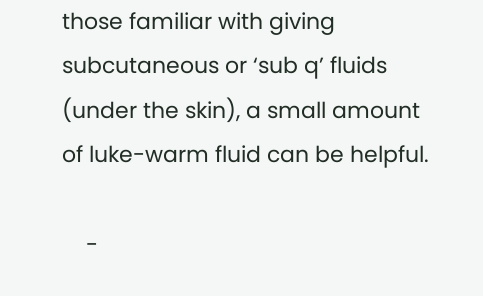those familiar with giving subcutaneous or ‘sub q’ fluids (under the skin), a small amount of luke-warm fluid can be helpful.

    -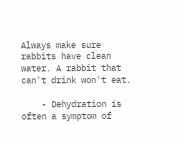Always make sure rabbits have clean water. A rabbit that can't drink won't eat.

    - Dehydration is often a symptom of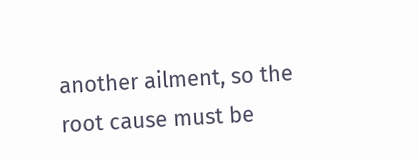another ailment, so the root cause must be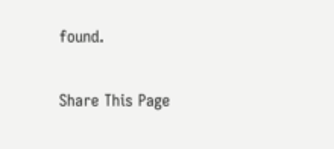found.

Share This Page